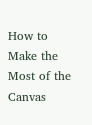How to Make the Most of the Canvas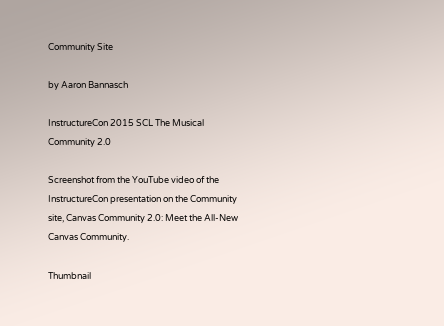Community Site

by Aaron Bannasch

InstructureCon 2015 SCL The Musical Community 2.0

Screenshot from the YouTube video of the InstructureCon presentation on the Community site, Canvas Community 2.0: Meet the All-New Canvas Community.

Thumbnail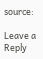source:

Leave a Reply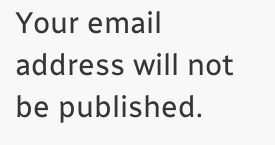Your email address will not be published.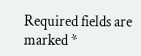Required fields are marked *